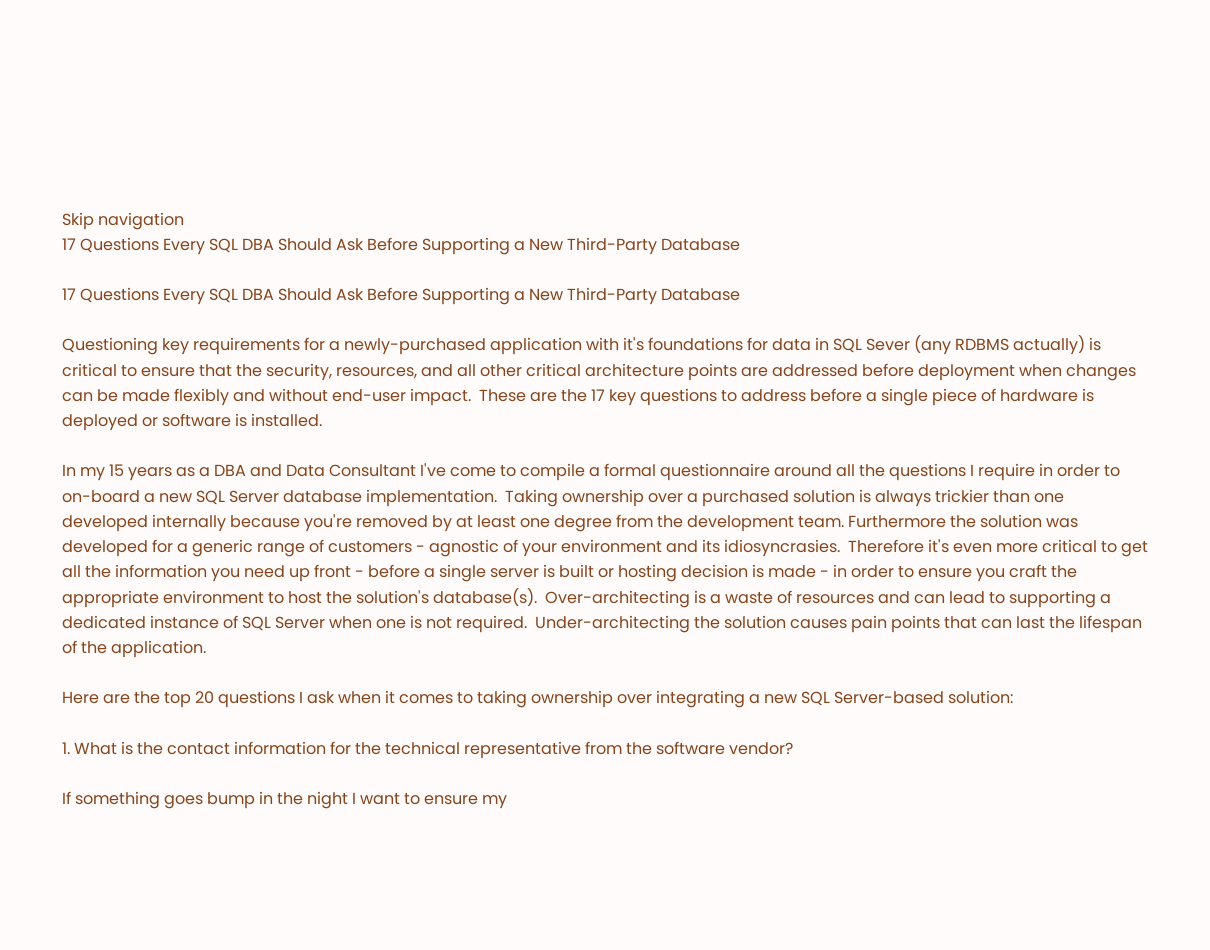Skip navigation
17 Questions Every SQL DBA Should Ask Before Supporting a New Third-Party Database

17 Questions Every SQL DBA Should Ask Before Supporting a New Third-Party Database

Questioning key requirements for a newly-purchased application with it's foundations for data in SQL Sever (any RDBMS actually) is critical to ensure that the security, resources, and all other critical architecture points are addressed before deployment when changes can be made flexibly and without end-user impact.  These are the 17 key questions to address before a single piece of hardware is deployed or software is installed.

In my 15 years as a DBA and Data Consultant I've come to compile a formal questionnaire around all the questions I require in order to on-board a new SQL Server database implementation.  Taking ownership over a purchased solution is always trickier than one developed internally because you're removed by at least one degree from the development team. Furthermore the solution was developed for a generic range of customers - agnostic of your environment and its idiosyncrasies.  Therefore it's even more critical to get all the information you need up front - before a single server is built or hosting decision is made - in order to ensure you craft the appropriate environment to host the solution's database(s).  Over-architecting is a waste of resources and can lead to supporting a dedicated instance of SQL Server when one is not required.  Under-architecting the solution causes pain points that can last the lifespan of the application.

Here are the top 20 questions I ask when it comes to taking ownership over integrating a new SQL Server-based solution:

1. What is the contact information for the technical representative from the software vendor?

If something goes bump in the night I want to ensure my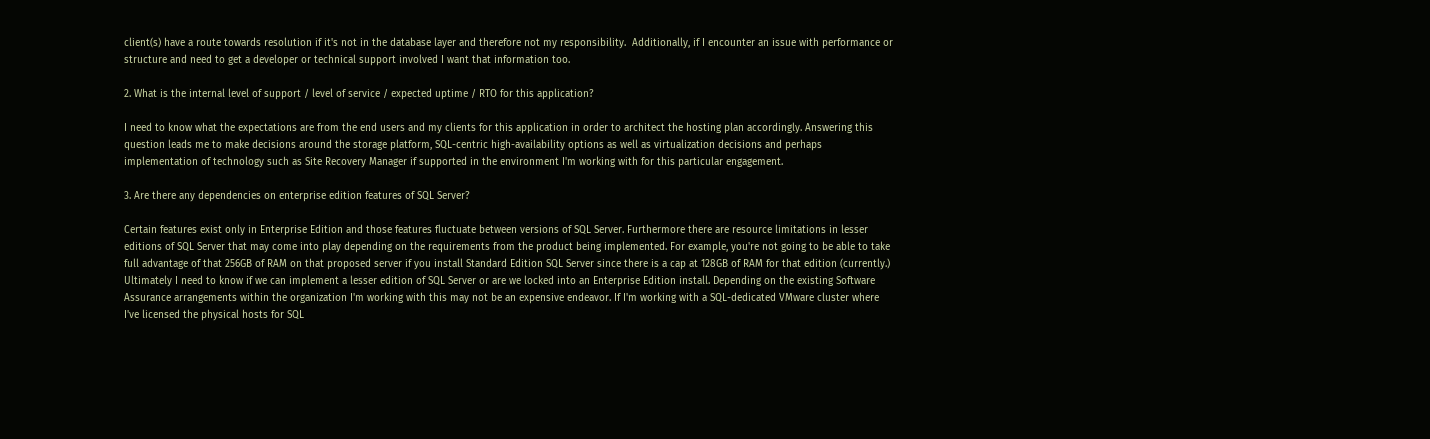client(s) have a route towards resolution if it's not in the database layer and therefore not my responsibility.  Additionally, if I encounter an issue with performance or structure and need to get a developer or technical support involved I want that information too.

2. What is the internal level of support / level of service / expected uptime / RTO for this application?

I need to know what the expectations are from the end users and my clients for this application in order to architect the hosting plan accordingly. Answering this question leads me to make decisions around the storage platform, SQL-centric high-availability options as well as virtualization decisions and perhaps implementation of technology such as Site Recovery Manager if supported in the environment I'm working with for this particular engagement.

3. Are there any dependencies on enterprise edition features of SQL Server?

Certain features exist only in Enterprise Edition and those features fluctuate between versions of SQL Server. Furthermore there are resource limitations in lesser editions of SQL Server that may come into play depending on the requirements from the product being implemented. For example, you're not going to be able to take full advantage of that 256GB of RAM on that proposed server if you install Standard Edition SQL Server since there is a cap at 128GB of RAM for that edition (currently.) Ultimately I need to know if we can implement a lesser edition of SQL Server or are we locked into an Enterprise Edition install. Depending on the existing Software Assurance arrangements within the organization I'm working with this may not be an expensive endeavor. If I'm working with a SQL-dedicated VMware cluster where I've licensed the physical hosts for SQL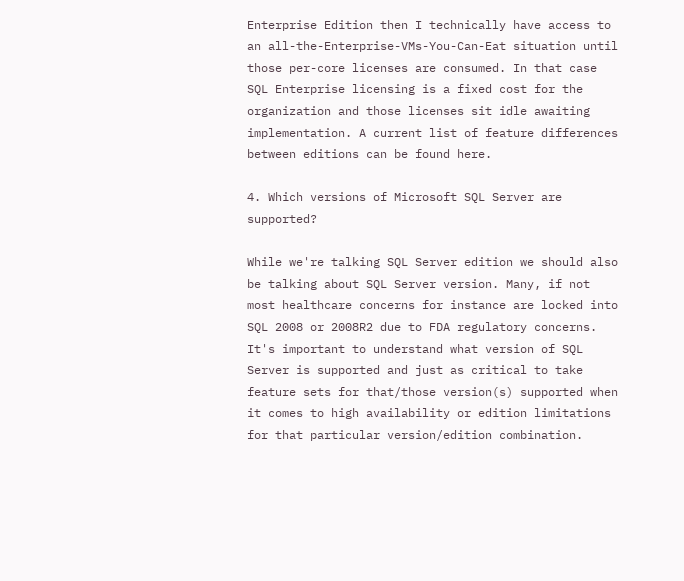Enterprise Edition then I technically have access to an all-the-Enterprise-VMs-You-Can-Eat situation until those per-core licenses are consumed. In that case SQL Enterprise licensing is a fixed cost for the organization and those licenses sit idle awaiting implementation. A current list of feature differences between editions can be found here.

4. Which versions of Microsoft SQL Server are supported?

While we're talking SQL Server edition we should also be talking about SQL Server version. Many, if not most healthcare concerns for instance are locked into SQL 2008 or 2008R2 due to FDA regulatory concerns. It's important to understand what version of SQL Server is supported and just as critical to take feature sets for that/those version(s) supported when it comes to high availability or edition limitations for that particular version/edition combination.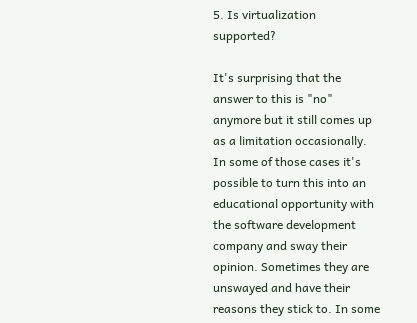5. Is virtualization supported?

It's surprising that the answer to this is "no" anymore but it still comes up as a limitation occasionally. In some of those cases it's possible to turn this into an educational opportunity with the software development company and sway their opinion. Sometimes they are unswayed and have their reasons they stick to. In some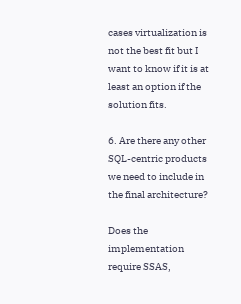cases virtualization is not the best fit but I want to know if it is at least an option if the solution fits.

6. Are there any other SQL-centric products we need to include in the final architecture?

Does the implementation require SSAS,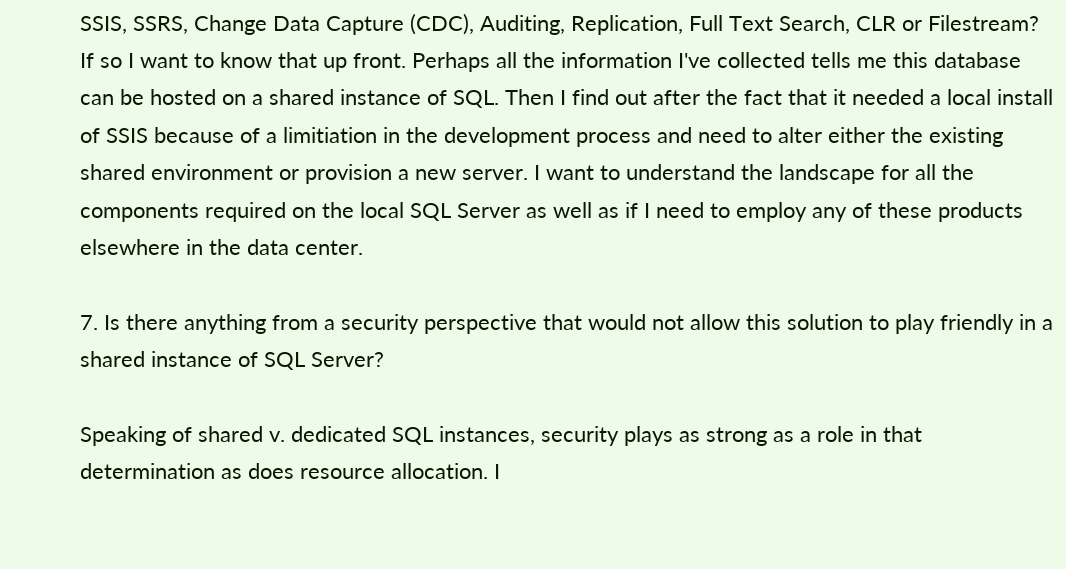SSIS, SSRS, Change Data Capture (CDC), Auditing, Replication, Full Text Search, CLR or Filestream? If so I want to know that up front. Perhaps all the information I've collected tells me this database can be hosted on a shared instance of SQL. Then I find out after the fact that it needed a local install of SSIS because of a limitiation in the development process and need to alter either the existing shared environment or provision a new server. I want to understand the landscape for all the components required on the local SQL Server as well as if I need to employ any of these products elsewhere in the data center.

7. Is there anything from a security perspective that would not allow this solution to play friendly in a shared instance of SQL Server?

Speaking of shared v. dedicated SQL instances, security plays as strong as a role in that determination as does resource allocation. I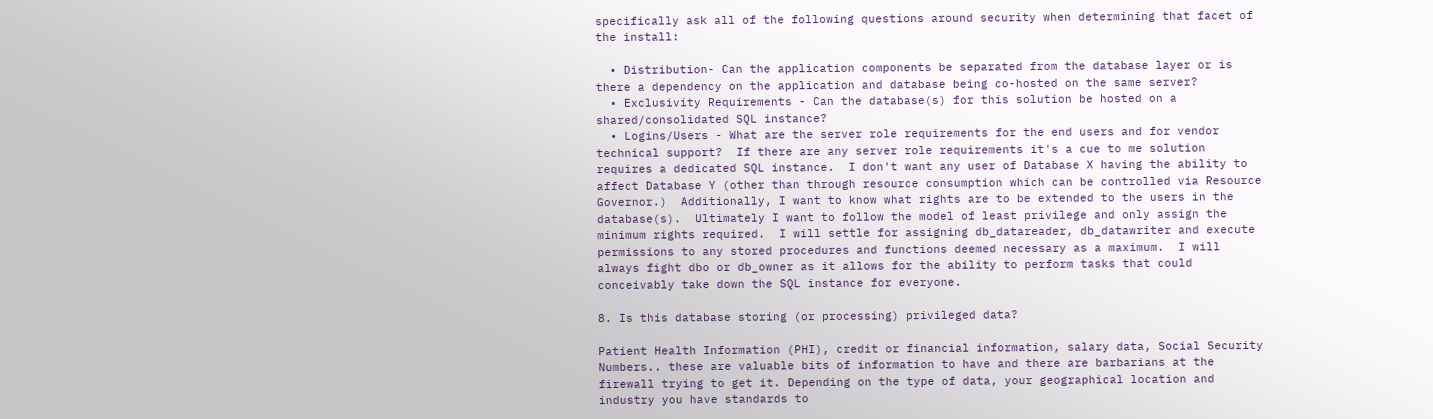specifically ask all of the following questions around security when determining that facet of the install:

  • Distribution- Can the application components be separated from the database layer or is there a dependency on the application and database being co-hosted on the same server?
  • Exclusivity Requirements - Can the database(s) for this solution be hosted on a shared/consolidated SQL instance?
  • Logins/Users - What are the server role requirements for the end users and for vendor technical support?  If there are any server role requirements it's a cue to me solution requires a dedicated SQL instance.  I don't want any user of Database X having the ability to affect Database Y (other than through resource consumption which can be controlled via Resource Governor.)  Additionally, I want to know what rights are to be extended to the users in the database(s).  Ultimately I want to follow the model of least privilege and only assign the minimum rights required.  I will settle for assigning db_datareader, db_datawriter and execute permissions to any stored procedures and functions deemed necessary as a maximum.  I will always fight dbo or db_owner as it allows for the ability to perform tasks that could conceivably take down the SQL instance for everyone.

8. Is this database storing (or processing) privileged data?

Patient Health Information (PHI), credit or financial information, salary data, Social Security Numbers.. these are valuable bits of information to have and there are barbarians at the firewall trying to get it. Depending on the type of data, your geographical location and industry you have standards to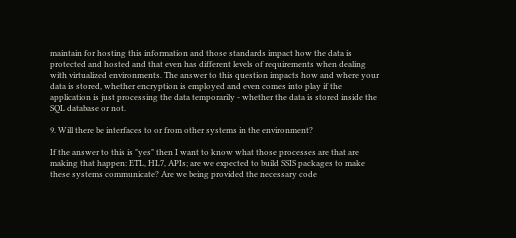maintain for hosting this information and those standards impact how the data is protected and hosted and that even has different levels of requirements when dealing with virtualized environments. The answer to this question impacts how and where your data is stored, whether encryption is employed and even comes into play if the application is just processing the data temporarily - whether the data is stored inside the SQL database or not.

9. Will there be interfaces to or from other systems in the environment?

If the answer to this is "yes" then I want to know what those processes are that are making that happen: ETL, HL7, APIs; are we expected to build SSIS packages to make these systems communicate? Are we being provided the necessary code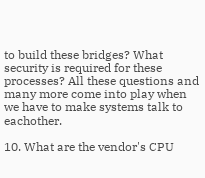to build these bridges? What security is required for these processes? All these questions and many more come into play when we have to make systems talk to eachother.

10. What are the vendor's CPU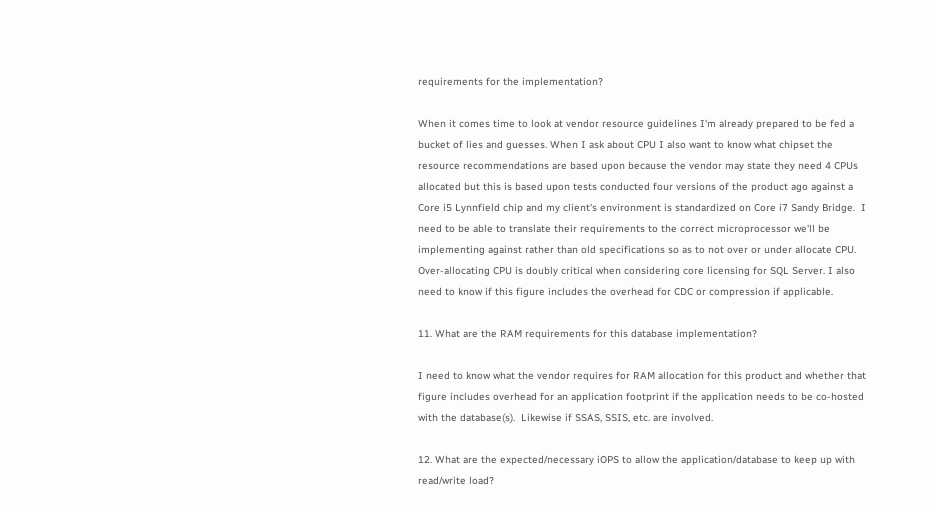requirements for the implementation?

When it comes time to look at vendor resource guidelines I'm already prepared to be fed a bucket of lies and guesses. When I ask about CPU I also want to know what chipset the resource recommendations are based upon because the vendor may state they need 4 CPUs allocated but this is based upon tests conducted four versions of the product ago against a Core i5 Lynnfield chip and my client's environment is standardized on Core i7 Sandy Bridge.  I need to be able to translate their requirements to the correct microprocessor we'll be implementing against rather than old specifications so as to not over or under allocate CPU.  Over-allocating CPU is doubly critical when considering core licensing for SQL Server. I also need to know if this figure includes the overhead for CDC or compression if applicable.

11. What are the RAM requirements for this database implementation?

I need to know what the vendor requires for RAM allocation for this product and whether that figure includes overhead for an application footprint if the application needs to be co-hosted with the database(s).  Likewise if SSAS, SSIS, etc. are involved.

12. What are the expected/necessary iOPS to allow the application/database to keep up with read/write load?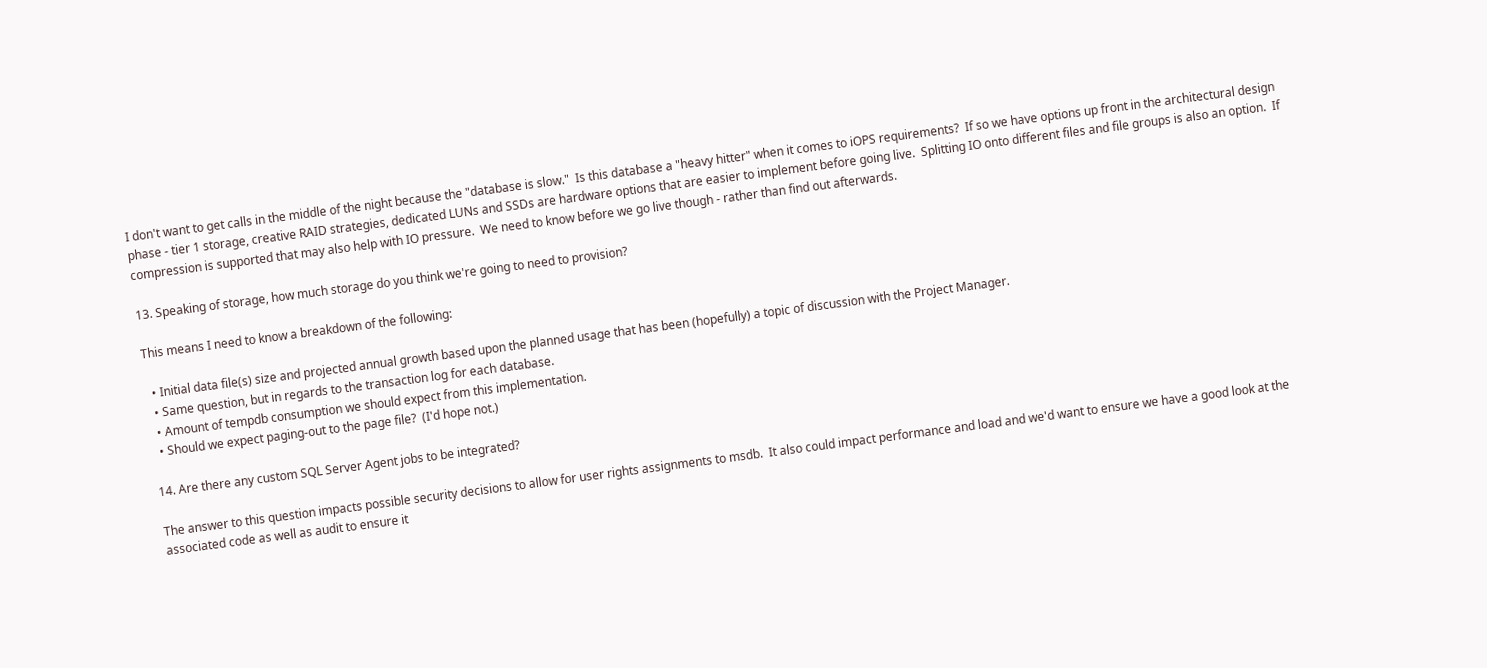I don't want to get calls in the middle of the night because the "database is slow."  Is this database a "heavy hitter" when it comes to iOPS requirements?  If so we have options up front in the architectural design phase - tier 1 storage, creative RAID strategies, dedicated LUNs and SSDs are hardware options that are easier to implement before going live.  Splitting IO onto different files and file groups is also an option.  If compression is supported that may also help with IO pressure.  We need to know before we go live though - rather than find out afterwards.

13. Speaking of storage, how much storage do you think we're going to need to provision?

This means I need to know a breakdown of the following:

  • Initial data file(s) size and projected annual growth based upon the planned usage that has been (hopefully) a topic of discussion with the Project Manager.
  • Same question, but in regards to the transaction log for each database.
  • Amount of tempdb consumption we should expect from this implementation.
  • Should we expect paging-out to the page file?  (I'd hope not.)

14. Are there any custom SQL Server Agent jobs to be integrated?

The answer to this question impacts possible security decisions to allow for user rights assignments to msdb.  It also could impact performance and load and we'd want to ensure we have a good look at the associated code as well as audit to ensure it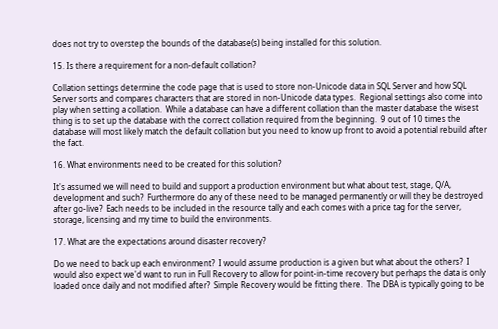does not try to overstep the bounds of the database(s) being installed for this solution.

15. Is there a requirement for a non-default collation?

Collation settings determine the code page that is used to store non-Unicode data in SQL Server and how SQL Server sorts and compares characters that are stored in non-Unicode data types.  Regional settings also come into play when setting a collation.  While a database can have a different collation than the master database the wisest thing is to set up the database with the correct collation required from the beginning.  9 out of 10 times the database will most likely match the default collation but you need to know up front to avoid a potential rebuild after the fact.

16. What environments need to be created for this solution?

It's assumed we will need to build and support a production environment but what about test, stage, Q/A, development and such?  Furthermore do any of these need to be managed permanently or will they be destroyed after go-live?  Each needs to be included in the resource tally and each comes with a price tag for the server, storage, licensing and my time to build the environments.

17. What are the expectations around disaster recovery?

Do we need to back up each environment?  I would assume production is a given but what about the others?  I would also expect we'd want to run in Full Recovery to allow for point-in-time recovery but perhaps the data is only loaded once daily and not modified after?  Simple Recovery would be fitting there.  The DBA is typically going to be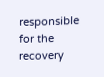responsible for the recovery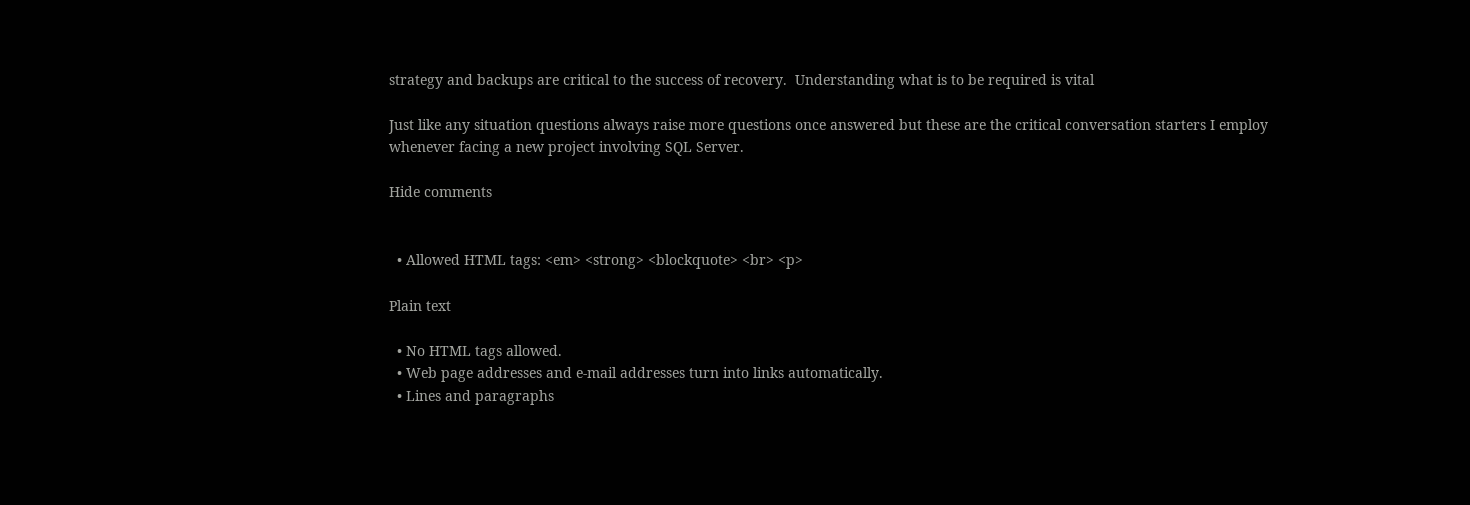strategy and backups are critical to the success of recovery.  Understanding what is to be required is vital

Just like any situation questions always raise more questions once answered but these are the critical conversation starters I employ whenever facing a new project involving SQL Server.

Hide comments


  • Allowed HTML tags: <em> <strong> <blockquote> <br> <p>

Plain text

  • No HTML tags allowed.
  • Web page addresses and e-mail addresses turn into links automatically.
  • Lines and paragraphs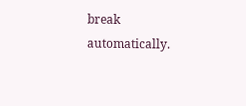break automatically.